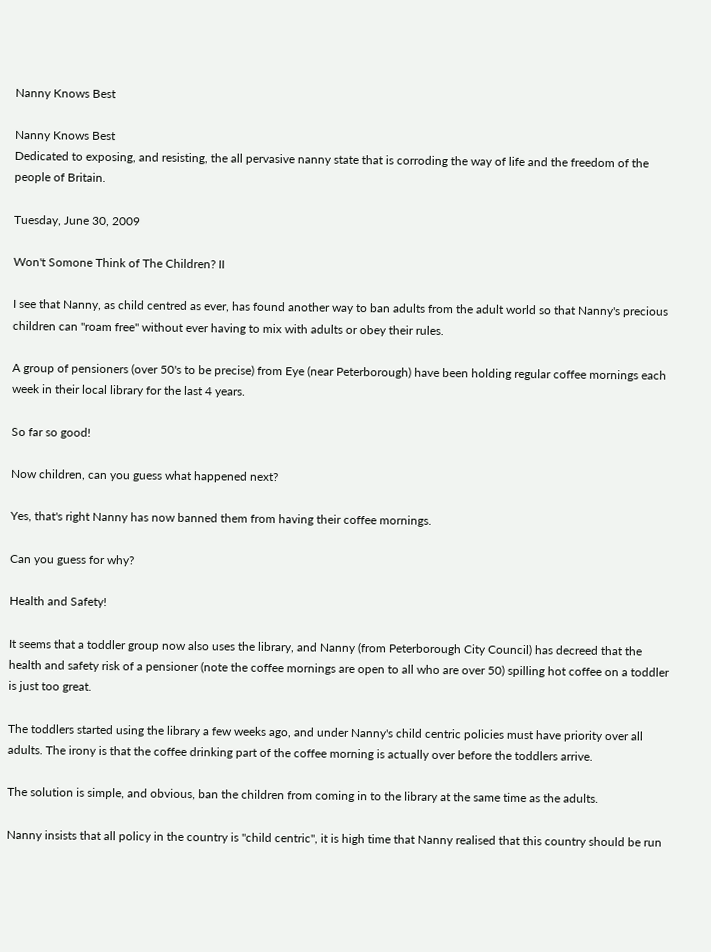Nanny Knows Best

Nanny Knows Best
Dedicated to exposing, and resisting, the all pervasive nanny state that is corroding the way of life and the freedom of the people of Britain.

Tuesday, June 30, 2009

Won't Somone Think of The Children? II

I see that Nanny, as child centred as ever, has found another way to ban adults from the adult world so that Nanny's precious children can "roam free" without ever having to mix with adults or obey their rules.

A group of pensioners (over 50's to be precise) from Eye (near Peterborough) have been holding regular coffee mornings each week in their local library for the last 4 years.

So far so good!

Now children, can you guess what happened next?

Yes, that's right Nanny has now banned them from having their coffee mornings.

Can you guess for why?

Health and Safety!

It seems that a toddler group now also uses the library, and Nanny (from Peterborough City Council) has decreed that the health and safety risk of a pensioner (note the coffee mornings are open to all who are over 50) spilling hot coffee on a toddler is just too great.

The toddlers started using the library a few weeks ago, and under Nanny's child centric policies must have priority over all adults. The irony is that the coffee drinking part of the coffee morning is actually over before the toddlers arrive.

The solution is simple, and obvious, ban the children from coming in to the library at the same time as the adults.

Nanny insists that all policy in the country is "child centric", it is high time that Nanny realised that this country should be run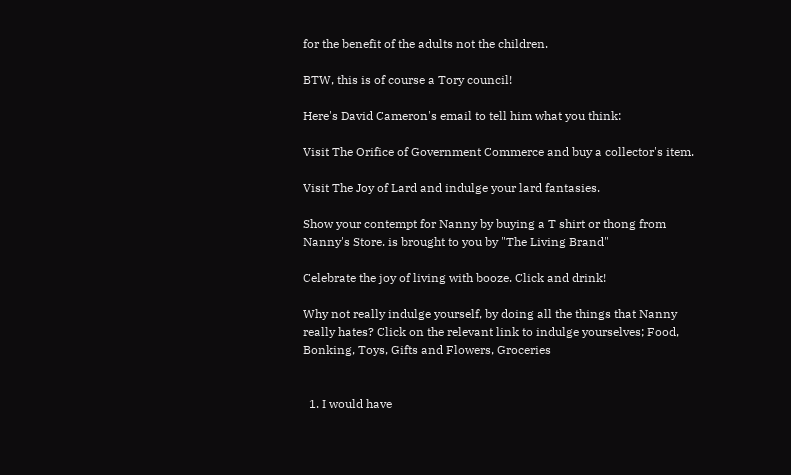for the benefit of the adults not the children.

BTW, this is of course a Tory council!

Here's David Cameron's email to tell him what you think:

Visit The Orifice of Government Commerce and buy a collector's item.

Visit The Joy of Lard and indulge your lard fantasies.

Show your contempt for Nanny by buying a T shirt or thong from Nanny's Store. is brought to you by "The Living Brand"

Celebrate the joy of living with booze. Click and drink!

Why not really indulge yourself, by doing all the things that Nanny really hates? Click on the relevant link to indulge yourselves; Food, Bonking, Toys, Gifts and Flowers, Groceries


  1. I would have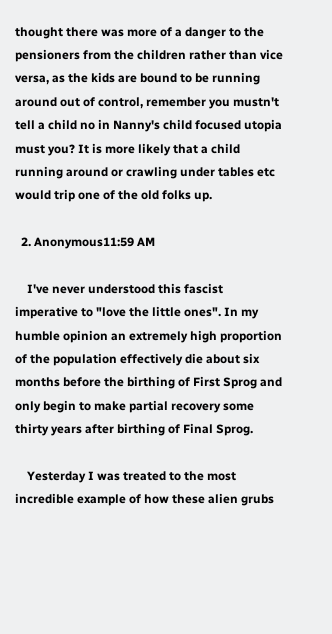thought there was more of a danger to the pensioners from the children rather than vice versa, as the kids are bound to be running around out of control, remember you mustn't tell a child no in Nanny's child focused utopia must you? It is more likely that a child running around or crawling under tables etc would trip one of the old folks up.

  2. Anonymous11:59 AM

    I've never understood this fascist imperative to "love the little ones". In my humble opinion an extremely high proportion of the population effectively die about six months before the birthing of First Sprog and only begin to make partial recovery some thirty years after birthing of Final Sprog.

    Yesterday I was treated to the most incredible example of how these alien grubs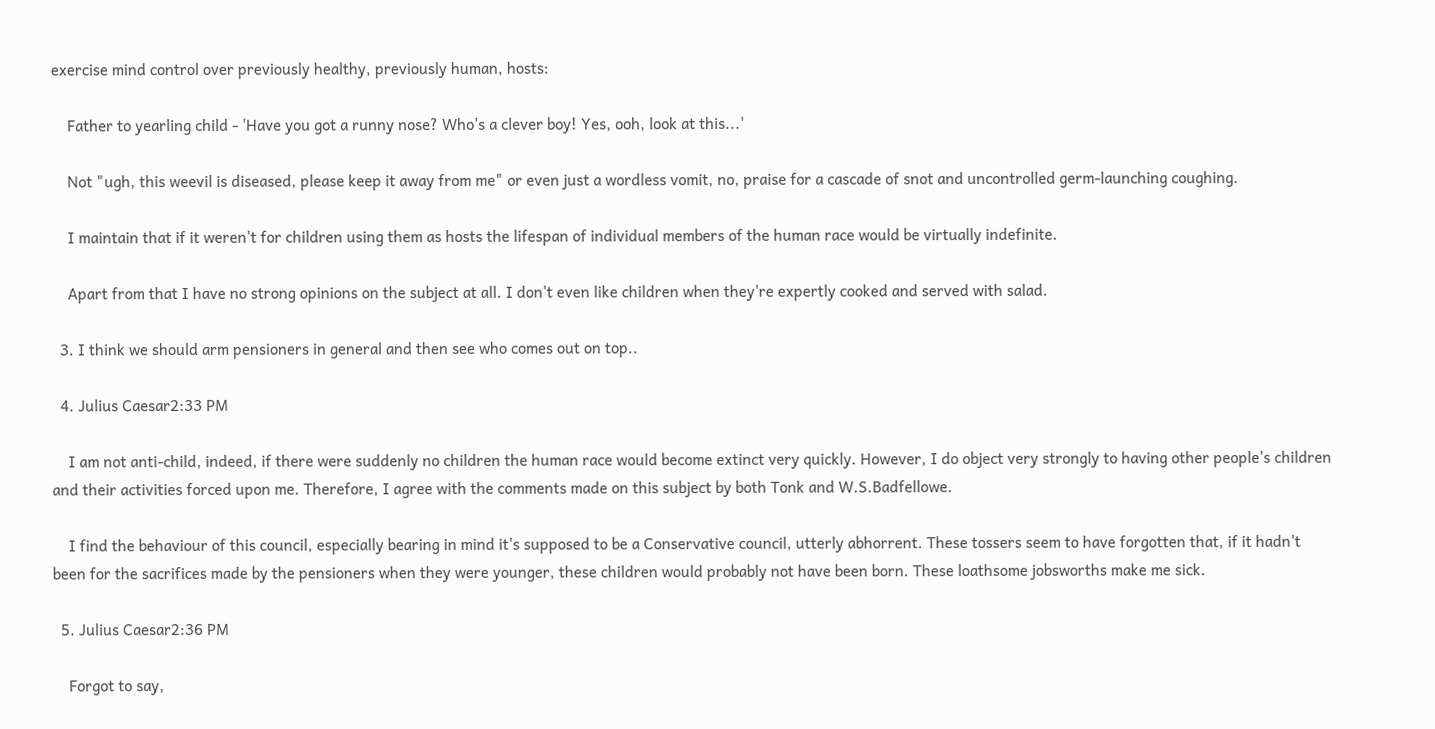exercise mind control over previously healthy, previously human, hosts:

    Father to yearling child - 'Have you got a runny nose? Who's a clever boy! Yes, ooh, look at this...'

    Not "ugh, this weevil is diseased, please keep it away from me" or even just a wordless vomit, no, praise for a cascade of snot and uncontrolled germ-launching coughing.

    I maintain that if it weren't for children using them as hosts the lifespan of individual members of the human race would be virtually indefinite.

    Apart from that I have no strong opinions on the subject at all. I don't even like children when they're expertly cooked and served with salad.

  3. I think we should arm pensioners in general and then see who comes out on top..

  4. Julius Caesar2:33 PM

    I am not anti-child, indeed, if there were suddenly no children the human race would become extinct very quickly. However, I do object very strongly to having other people's children and their activities forced upon me. Therefore, I agree with the comments made on this subject by both Tonk and W.S.Badfellowe.

    I find the behaviour of this council, especially bearing in mind it's supposed to be a Conservative council, utterly abhorrent. These tossers seem to have forgotten that, if it hadn't been for the sacrifices made by the pensioners when they were younger, these children would probably not have been born. These loathsome jobsworths make me sick.

  5. Julius Caesar2:36 PM

    Forgot to say,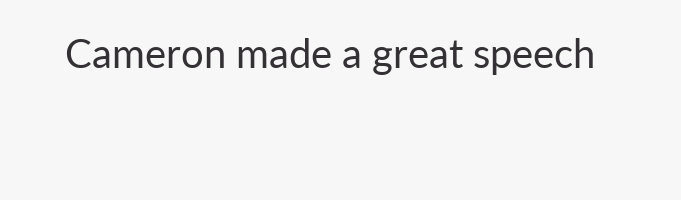Cameron made a great speech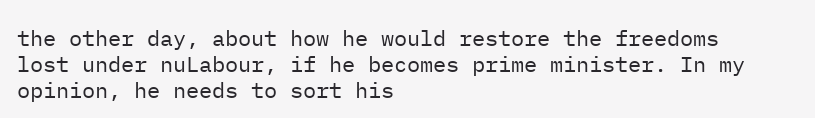the other day, about how he would restore the freedoms lost under nuLabour, if he becomes prime minister. In my opinion, he needs to sort his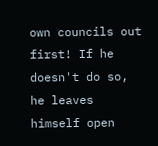own councils out first! If he doesn't do so, he leaves himself open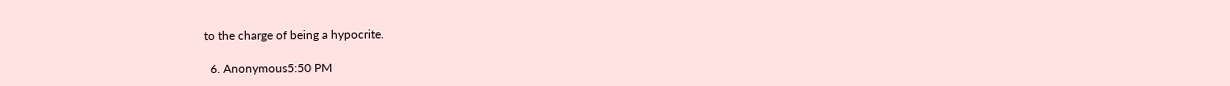to the charge of being a hypocrite.

  6. Anonymous5:50 PM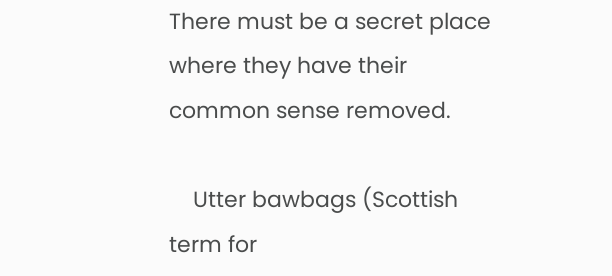There must be a secret place where they have their common sense removed.

    Utter bawbags (Scottish term for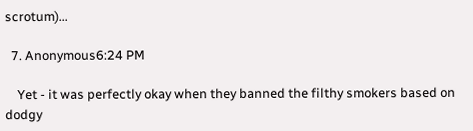scrotum)...

  7. Anonymous6:24 PM

    Yet - it was perfectly okay when they banned the filthy smokers based on dodgy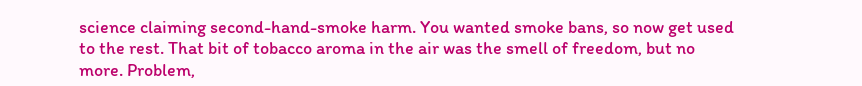science claiming second-hand-smoke harm. You wanted smoke bans, so now get used to the rest. That bit of tobacco aroma in the air was the smell of freedom, but no more. Problem,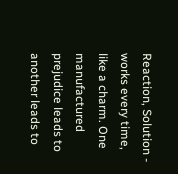Reaction, Solution - works every time, like a charm. One manufactured prejudice leads to another leads to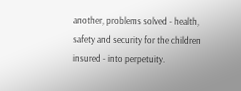another, problems solved - health, safety and security for the children insured - into perpetuity.